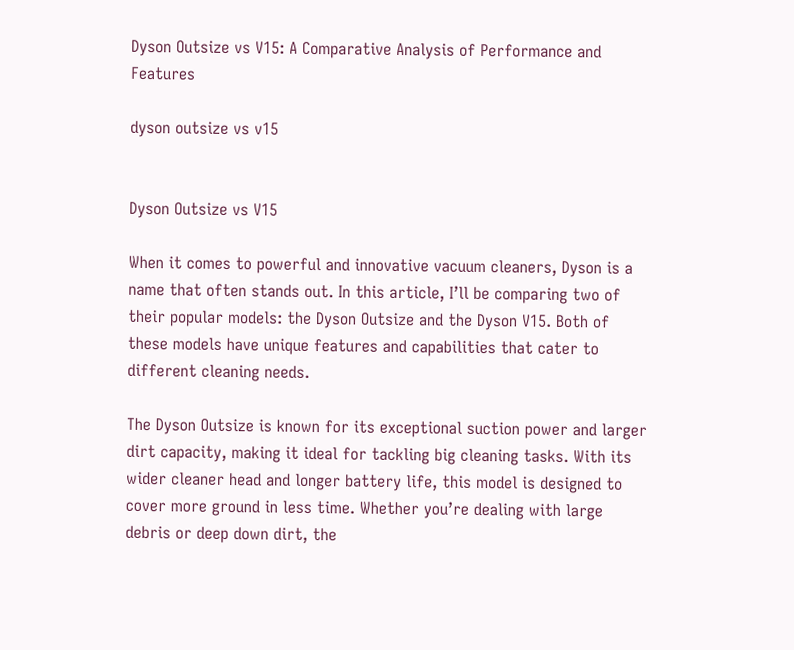Dyson Outsize vs V15: A Comparative Analysis of Performance and Features

dyson outsize vs v15


Dyson Outsize vs V15

When it comes to powerful and innovative vacuum cleaners, Dyson is a name that often stands out. In this article, I’ll be comparing two of their popular models: the Dyson Outsize and the Dyson V15. Both of these models have unique features and capabilities that cater to different cleaning needs.

The Dyson Outsize is known for its exceptional suction power and larger dirt capacity, making it ideal for tackling big cleaning tasks. With its wider cleaner head and longer battery life, this model is designed to cover more ground in less time. Whether you’re dealing with large debris or deep down dirt, the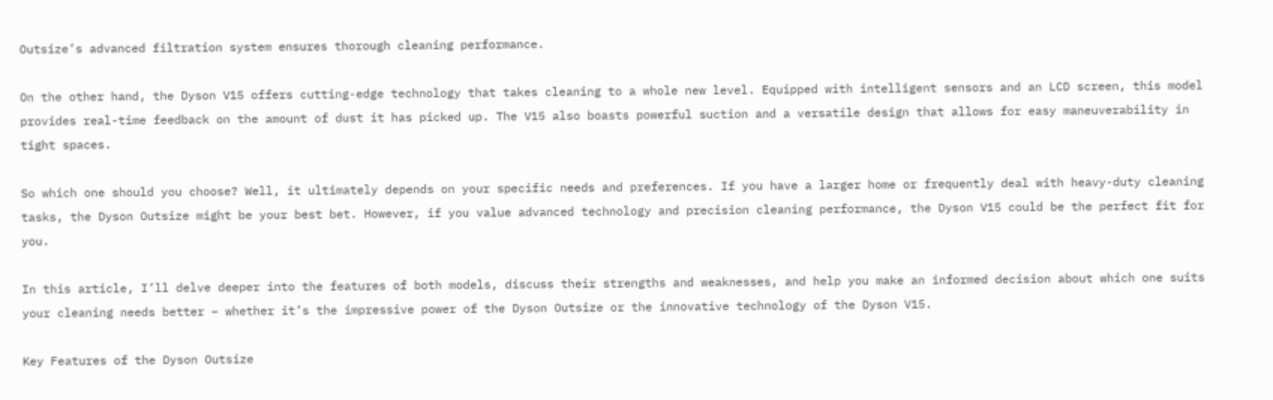Outsize’s advanced filtration system ensures thorough cleaning performance.

On the other hand, the Dyson V15 offers cutting-edge technology that takes cleaning to a whole new level. Equipped with intelligent sensors and an LCD screen, this model provides real-time feedback on the amount of dust it has picked up. The V15 also boasts powerful suction and a versatile design that allows for easy maneuverability in tight spaces.

So which one should you choose? Well, it ultimately depends on your specific needs and preferences. If you have a larger home or frequently deal with heavy-duty cleaning tasks, the Dyson Outsize might be your best bet. However, if you value advanced technology and precision cleaning performance, the Dyson V15 could be the perfect fit for you.

In this article, I’ll delve deeper into the features of both models, discuss their strengths and weaknesses, and help you make an informed decision about which one suits your cleaning needs better – whether it’s the impressive power of the Dyson Outsize or the innovative technology of the Dyson V15.

Key Features of the Dyson Outsize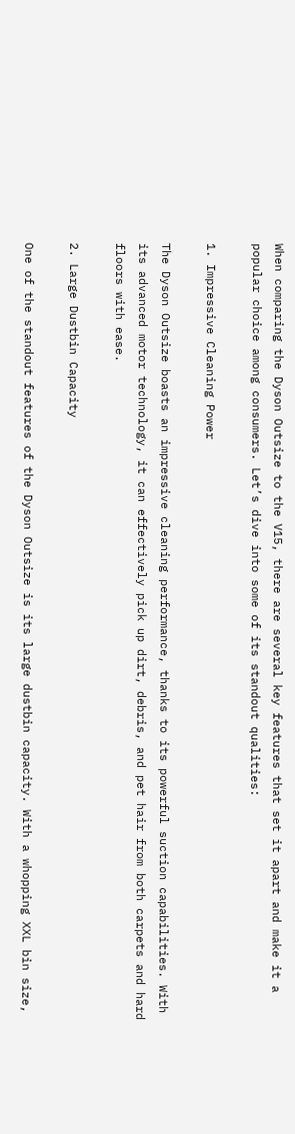When comparing the Dyson Outsize to the V15, there are several key features that set it apart and make it a popular choice among consumers. Let’s dive into some of its standout qualities:

1. Impressive Cleaning Power

The Dyson Outsize boasts an impressive cleaning performance, thanks to its powerful suction capabilities. With its advanced motor technology, it can effectively pick up dirt, debris, and pet hair from both carpets and hard floors with ease.

2. Large Dustbin Capacity

One of the standout features of the Dyson Outsize is its large dustbin capacity. With a whopping XXL bin size,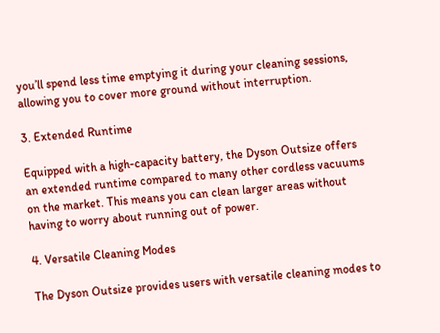you’ll spend less time emptying it during your cleaning sessions, allowing you to cover more ground without interruption.

3. Extended Runtime

Equipped with a high-capacity battery, the Dyson Outsize offers an extended runtime compared to many other cordless vacuums on the market. This means you can clean larger areas without having to worry about running out of power.

4. Versatile Cleaning Modes

The Dyson Outsize provides users with versatile cleaning modes to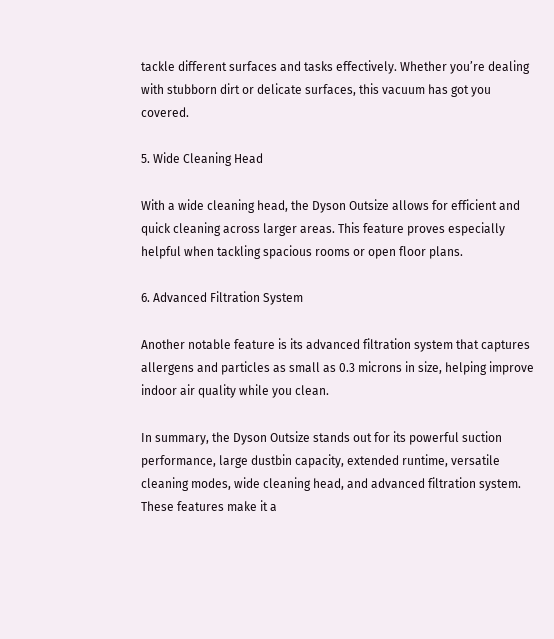tackle different surfaces and tasks effectively. Whether you’re dealing with stubborn dirt or delicate surfaces, this vacuum has got you covered.

5. Wide Cleaning Head

With a wide cleaning head, the Dyson Outsize allows for efficient and quick cleaning across larger areas. This feature proves especially helpful when tackling spacious rooms or open floor plans.

6. Advanced Filtration System

Another notable feature is its advanced filtration system that captures allergens and particles as small as 0.3 microns in size, helping improve indoor air quality while you clean.

In summary, the Dyson Outsize stands out for its powerful suction performance, large dustbin capacity, extended runtime, versatile cleaning modes, wide cleaning head, and advanced filtration system. These features make it a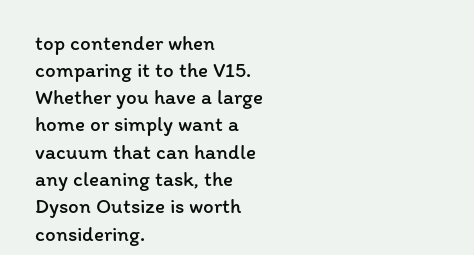top contender when comparing it to the V15. Whether you have a large home or simply want a vacuum that can handle any cleaning task, the Dyson Outsize is worth considering.